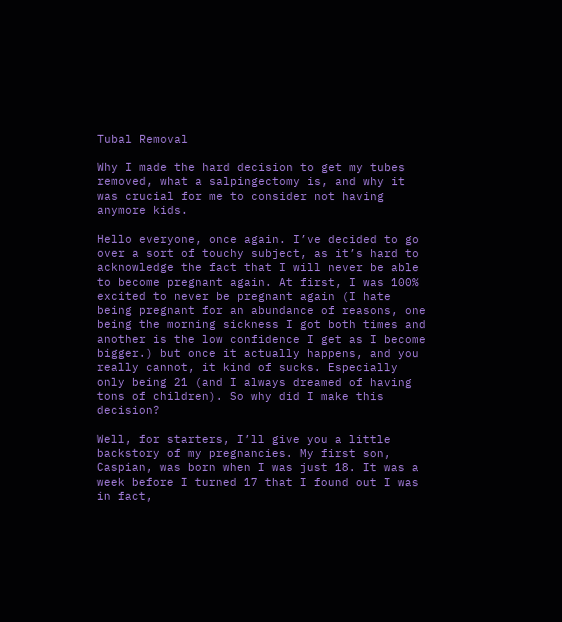Tubal Removal

Why I made the hard decision to get my tubes removed, what a salpingectomy is, and why it was crucial for me to consider not having anymore kids.

Hello everyone, once again. I’ve decided to go over a sort of touchy subject, as it’s hard to acknowledge the fact that I will never be able to become pregnant again. At first, I was 100% excited to never be pregnant again (I hate being pregnant for an abundance of reasons, one being the morning sickness I got both times and another is the low confidence I get as I become bigger.) but once it actually happens, and you really cannot, it kind of sucks. Especially only being 21 (and I always dreamed of having tons of children). So why did I make this decision?

Well, for starters, I’ll give you a little backstory of my pregnancies. My first son, Caspian, was born when I was just 18. It was a week before I turned 17 that I found out I was in fact,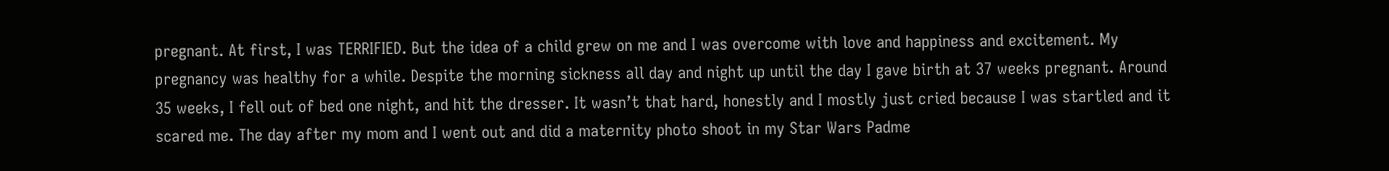pregnant. At first, I was TERRIFIED. But the idea of a child grew on me and I was overcome with love and happiness and excitement. My pregnancy was healthy for a while. Despite the morning sickness all day and night up until the day I gave birth at 37 weeks pregnant. Around 35 weeks, I fell out of bed one night, and hit the dresser. It wasn’t that hard, honestly and I mostly just cried because I was startled and it scared me. The day after my mom and I went out and did a maternity photo shoot in my Star Wars Padme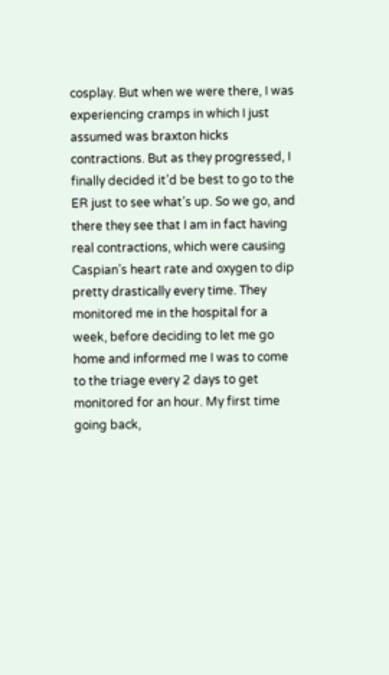cosplay. But when we were there, I was experiencing cramps in which I just assumed was braxton hicks contractions. But as they progressed, I finally decided it’d be best to go to the ER just to see what’s up. So we go, and there they see that I am in fact having real contractions, which were causing Caspian’s heart rate and oxygen to dip pretty drastically every time. They monitored me in the hospital for a week, before deciding to let me go home and informed me I was to come to the triage every 2 days to get monitored for an hour. My first time going back,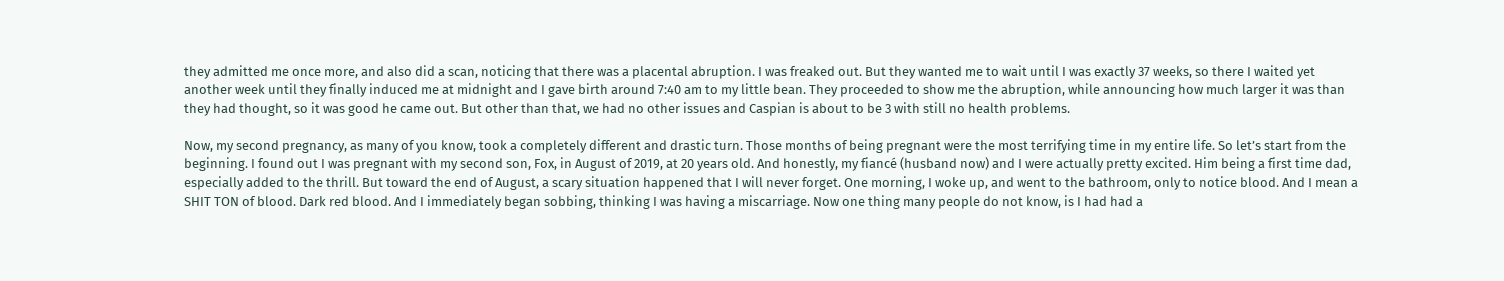they admitted me once more, and also did a scan, noticing that there was a placental abruption. I was freaked out. But they wanted me to wait until I was exactly 37 weeks, so there I waited yet another week until they finally induced me at midnight and I gave birth around 7:40 am to my little bean. They proceeded to show me the abruption, while announcing how much larger it was than they had thought, so it was good he came out. But other than that, we had no other issues and Caspian is about to be 3 with still no health problems.

Now, my second pregnancy, as many of you know, took a completely different and drastic turn. Those months of being pregnant were the most terrifying time in my entire life. So let’s start from the beginning. I found out I was pregnant with my second son, Fox, in August of 2019, at 20 years old. And honestly, my fiancé (husband now) and I were actually pretty excited. Him being a first time dad, especially added to the thrill. But toward the end of August, a scary situation happened that I will never forget. One morning, I woke up, and went to the bathroom, only to notice blood. And I mean a SHIT TON of blood. Dark red blood. And I immediately began sobbing, thinking I was having a miscarriage. Now one thing many people do not know, is I had had a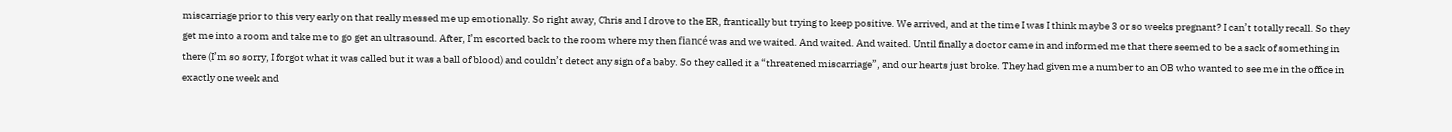miscarriage prior to this very early on that really messed me up emotionally. So right away, Chris and I drove to the ER, frantically but trying to keep positive. We arrived, and at the time I was I think maybe 3 or so weeks pregnant? I can’t totally recall. So they get me into a room and take me to go get an ultrasound. After, I’m escorted back to the room where my then fiancé was and we waited. And waited. And waited. Until finally a doctor came in and informed me that there seemed to be a sack of something in there (I’m so sorry, I forgot what it was called but it was a ball of blood) and couldn’t detect any sign of a baby. So they called it a “threatened miscarriage”, and our hearts just broke. They had given me a number to an OB who wanted to see me in the office in exactly one week and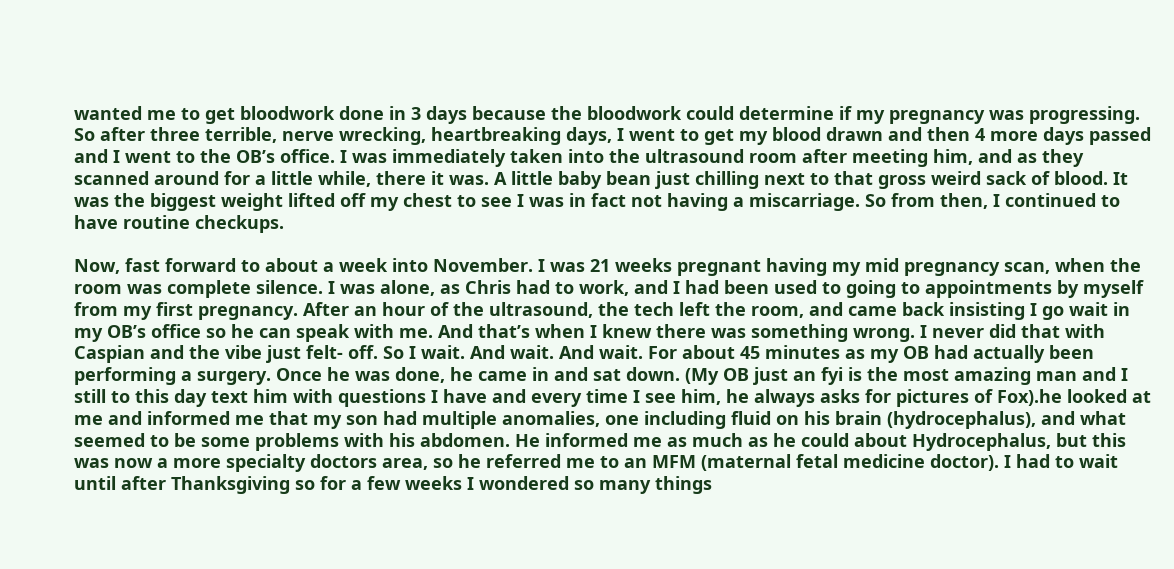wanted me to get bloodwork done in 3 days because the bloodwork could determine if my pregnancy was progressing. So after three terrible, nerve wrecking, heartbreaking days, I went to get my blood drawn and then 4 more days passed and I went to the OB’s office. I was immediately taken into the ultrasound room after meeting him, and as they scanned around for a little while, there it was. A little baby bean just chilling next to that gross weird sack of blood. It was the biggest weight lifted off my chest to see I was in fact not having a miscarriage. So from then, I continued to have routine checkups.

Now, fast forward to about a week into November. I was 21 weeks pregnant having my mid pregnancy scan, when the room was complete silence. I was alone, as Chris had to work, and I had been used to going to appointments by myself from my first pregnancy. After an hour of the ultrasound, the tech left the room, and came back insisting I go wait in my OB’s office so he can speak with me. And that’s when I knew there was something wrong. I never did that with Caspian and the vibe just felt- off. So I wait. And wait. And wait. For about 45 minutes as my OB had actually been performing a surgery. Once he was done, he came in and sat down. (My OB just an fyi is the most amazing man and I still to this day text him with questions I have and every time I see him, he always asks for pictures of Fox).he looked at me and informed me that my son had multiple anomalies, one including fluid on his brain (hydrocephalus), and what seemed to be some problems with his abdomen. He informed me as much as he could about Hydrocephalus, but this was now a more specialty doctors area, so he referred me to an MFM (maternal fetal medicine doctor). I had to wait until after Thanksgiving so for a few weeks I wondered so many things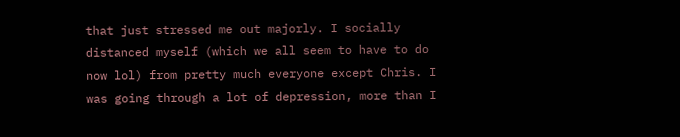that just stressed me out majorly. I socially distanced myself (which we all seem to have to do now lol) from pretty much everyone except Chris. I was going through a lot of depression, more than I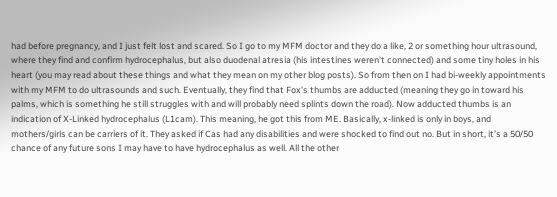had before pregnancy, and I just felt lost and scared. So I go to my MFM doctor and they do a like, 2 or something hour ultrasound, where they find and confirm hydrocephalus, but also duodenal atresia (his intestines weren’t connected) and some tiny holes in his heart (you may read about these things and what they mean on my other blog posts). So from then on I had bi-weekly appointments with my MFM to do ultrasounds and such. Eventually, they find that Fox’s thumbs are adducted (meaning they go in toward his palms, which is something he still struggles with and will probably need splints down the road). Now adducted thumbs is an indication of X-Linked hydrocephalus (L1cam). This meaning, he got this from ME. Basically, x-linked is only in boys, and mothers/girls can be carriers of it. They asked if Cas had any disabilities and were shocked to find out no. But in short, it’s a 50/50 chance of any future sons I may have to have hydrocephalus as well. All the other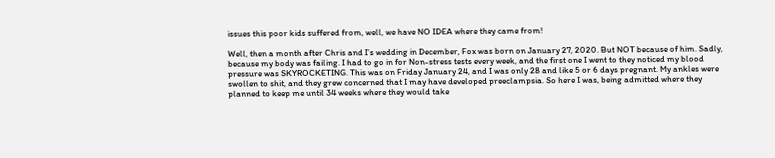issues this poor kids suffered from, well, we have NO IDEA where they came from!

Well, then a month after Chris and I’s wedding in December, Fox was born on January 27, 2020. But NOT because of him. Sadly, because my body was failing. I had to go in for Non-stress tests every week, and the first one I went to they noticed my blood pressure was SKYROCKETING. This was on Friday January 24, and I was only 28 and like 5 or 6 days pregnant. My ankles were swollen to shit, and they grew concerned that I may have developed preeclampsia. So here I was, being admitted where they planned to keep me until 34 weeks where they would take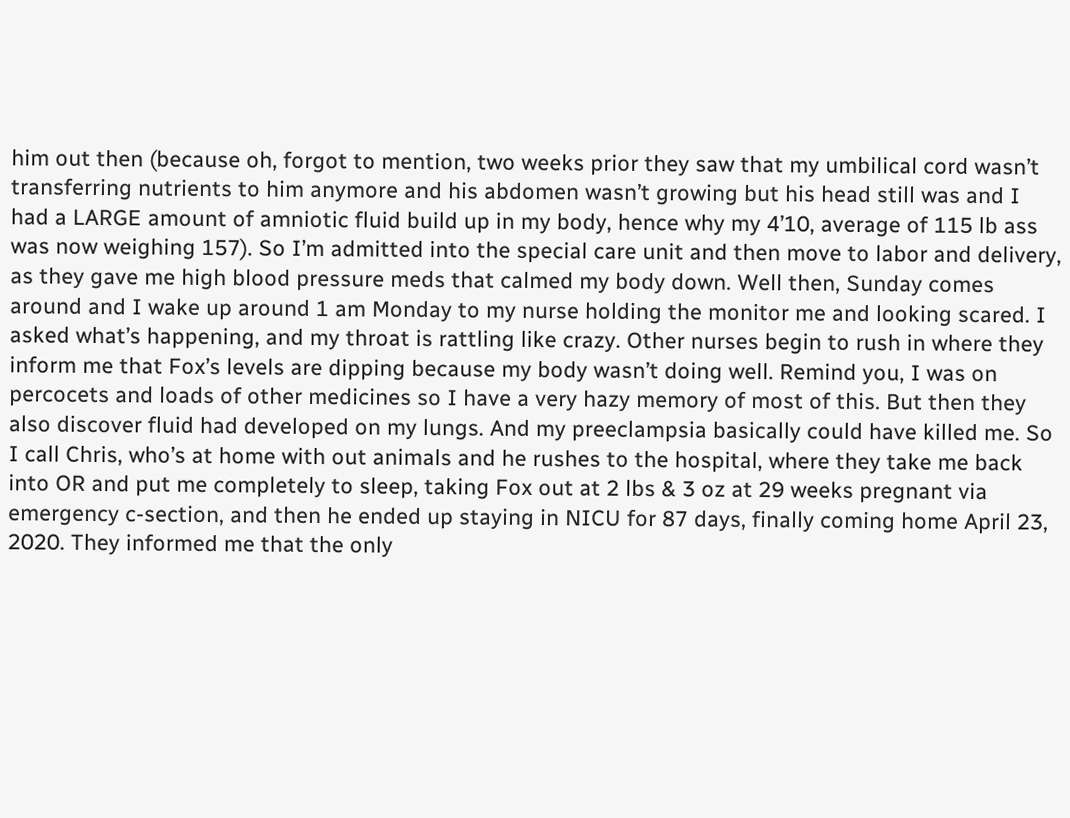him out then (because oh, forgot to mention, two weeks prior they saw that my umbilical cord wasn’t transferring nutrients to him anymore and his abdomen wasn’t growing but his head still was and I had a LARGE amount of amniotic fluid build up in my body, hence why my 4’10, average of 115 lb ass was now weighing 157). So I’m admitted into the special care unit and then move to labor and delivery, as they gave me high blood pressure meds that calmed my body down. Well then, Sunday comes around and I wake up around 1 am Monday to my nurse holding the monitor me and looking scared. I asked what’s happening, and my throat is rattling like crazy. Other nurses begin to rush in where they inform me that Fox’s levels are dipping because my body wasn’t doing well. Remind you, I was on percocets and loads of other medicines so I have a very hazy memory of most of this. But then they also discover fluid had developed on my lungs. And my preeclampsia basically could have killed me. So I call Chris, who’s at home with out animals and he rushes to the hospital, where they take me back into OR and put me completely to sleep, taking Fox out at 2 lbs & 3 oz at 29 weeks pregnant via emergency c-section, and then he ended up staying in NICU for 87 days, finally coming home April 23, 2020. They informed me that the only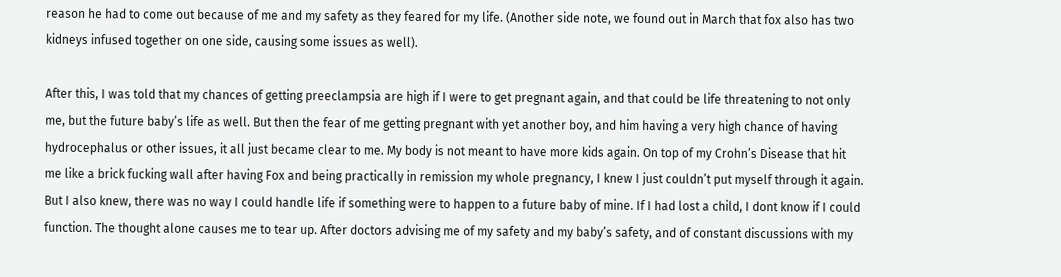reason he had to come out because of me and my safety as they feared for my life. (Another side note, we found out in March that fox also has two kidneys infused together on one side, causing some issues as well).

After this, I was told that my chances of getting preeclampsia are high if I were to get pregnant again, and that could be life threatening to not only me, but the future baby’s life as well. But then the fear of me getting pregnant with yet another boy, and him having a very high chance of having hydrocephalus or other issues, it all just became clear to me. My body is not meant to have more kids again. On top of my Crohn’s Disease that hit me like a brick fucking wall after having Fox and being practically in remission my whole pregnancy, I knew I just couldn’t put myself through it again. But I also knew, there was no way I could handle life if something were to happen to a future baby of mine. If I had lost a child, I dont know if I could function. The thought alone causes me to tear up. After doctors advising me of my safety and my baby’s safety, and of constant discussions with my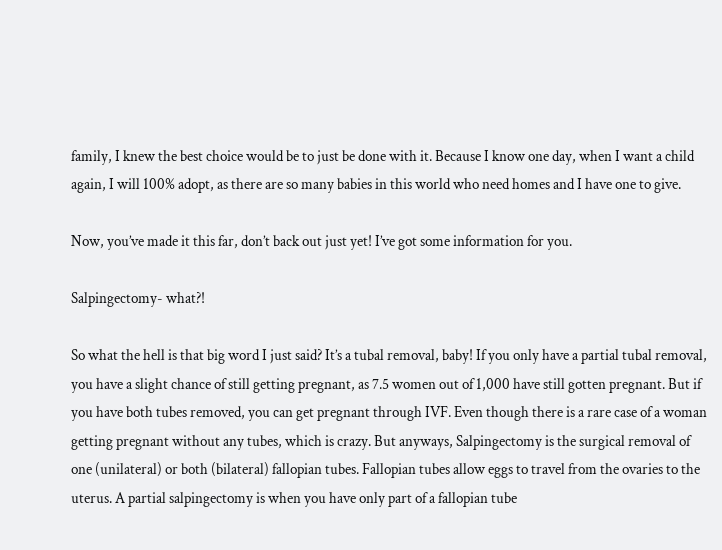family, I knew the best choice would be to just be done with it. Because I know one day, when I want a child again, I will 100% adopt, as there are so many babies in this world who need homes and I have one to give.

Now, you’ve made it this far, don’t back out just yet! I’ve got some information for you.

Salpingectomy- what?!

So what the hell is that big word I just said? It’s a tubal removal, baby! If you only have a partial tubal removal, you have a slight chance of still getting pregnant, as 7.5 women out of 1,000 have still gotten pregnant. But if you have both tubes removed, you can get pregnant through IVF. Even though there is a rare case of a woman getting pregnant without any tubes, which is crazy. But anyways, Salpingectomy is the surgical removal of one (unilateral) or both (bilateral) fallopian tubes. Fallopian tubes allow eggs to travel from the ovaries to the uterus. A partial salpingectomy is when you have only part of a fallopian tube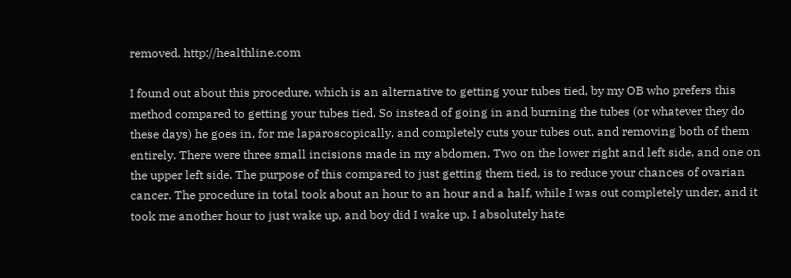removed. http://healthline.com

I found out about this procedure, which is an alternative to getting your tubes tied, by my OB who prefers this method compared to getting your tubes tied. So instead of going in and burning the tubes (or whatever they do these days) he goes in, for me laparoscopically, and completely cuts your tubes out, and removing both of them entirely. There were three small incisions made in my abdomen. Two on the lower right and left side, and one on the upper left side. The purpose of this compared to just getting them tied, is to reduce your chances of ovarian cancer. The procedure in total took about an hour to an hour and a half, while I was out completely under, and it took me another hour to just wake up, and boy did I wake up. I absolutely hate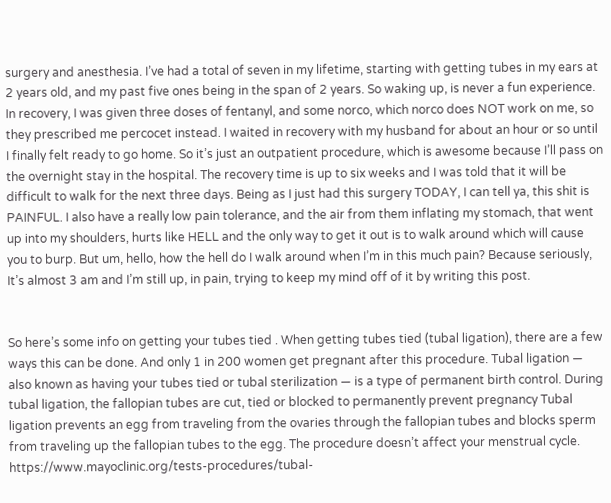surgery and anesthesia. I’ve had a total of seven in my lifetime, starting with getting tubes in my ears at 2 years old, and my past five ones being in the span of 2 years. So waking up, is never a fun experience. In recovery, I was given three doses of fentanyl, and some norco, which norco does NOT work on me, so they prescribed me percocet instead. I waited in recovery with my husband for about an hour or so until I finally felt ready to go home. So it’s just an outpatient procedure, which is awesome because I’ll pass on the overnight stay in the hospital. The recovery time is up to six weeks and I was told that it will be difficult to walk for the next three days. Being as I just had this surgery TODAY, I can tell ya, this shit is PAINFUL. I also have a really low pain tolerance, and the air from them inflating my stomach, that went up into my shoulders, hurts like HELL and the only way to get it out is to walk around which will cause you to burp. But um, hello, how the hell do I walk around when I’m in this much pain? Because seriously, It’s almost 3 am and I’m still up, in pain, trying to keep my mind off of it by writing this post.


So here’s some info on getting your tubes tied . When getting tubes tied (tubal ligation), there are a few ways this can be done. And only 1 in 200 women get pregnant after this procedure. Tubal ligation — also known as having your tubes tied or tubal sterilization — is a type of permanent birth control. During tubal ligation, the fallopian tubes are cut, tied or blocked to permanently prevent pregnancy Tubal ligation prevents an egg from traveling from the ovaries through the fallopian tubes and blocks sperm from traveling up the fallopian tubes to the egg. The procedure doesn’t affect your menstrual cycle. https://www.mayoclinic.org/tests-procedures/tubal-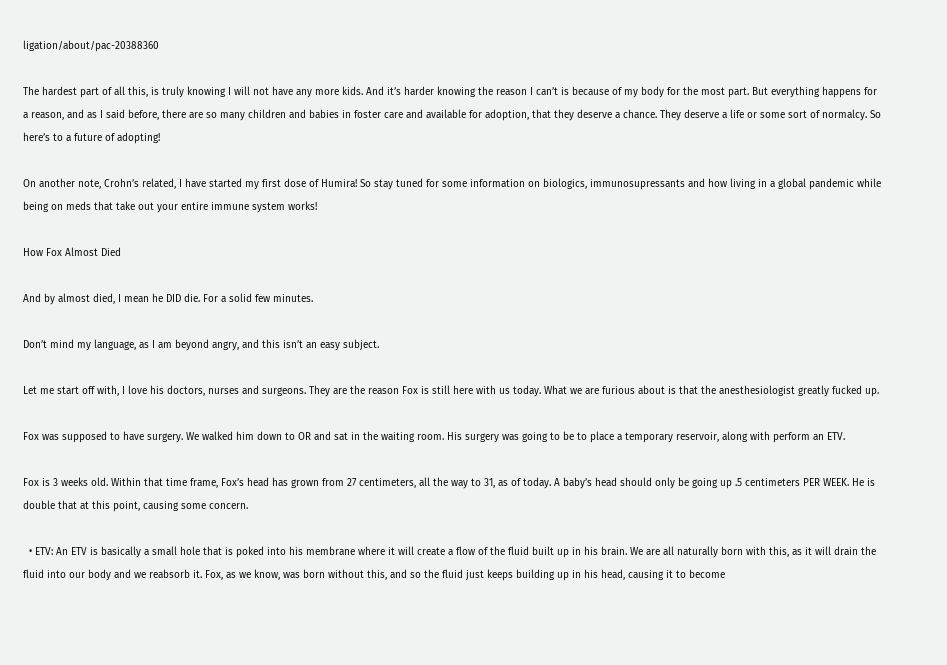ligation/about/pac-20388360

The hardest part of all this, is truly knowing I will not have any more kids. And it’s harder knowing the reason I can’t is because of my body for the most part. But everything happens for a reason, and as I said before, there are so many children and babies in foster care and available for adoption, that they deserve a chance. They deserve a life or some sort of normalcy. So here’s to a future of adopting!

On another note, Crohn’s related, I have started my first dose of Humira! So stay tuned for some information on biologics, immunosupressants and how living in a global pandemic while being on meds that take out your entire immune system works!

How Fox Almost Died

And by almost died, I mean he DID die. For a solid few minutes.

Don’t mind my language, as I am beyond angry, and this isn’t an easy subject.

Let me start off with, I love his doctors, nurses and surgeons. They are the reason Fox is still here with us today. What we are furious about is that the anesthesiologist greatly fucked up.

Fox was supposed to have surgery. We walked him down to OR and sat in the waiting room. His surgery was going to be to place a temporary reservoir, along with perform an ETV.

Fox is 3 weeks old. Within that time frame, Fox’s head has grown from 27 centimeters, all the way to 31, as of today. A baby’s head should only be going up .5 centimeters PER WEEK. He is double that at this point, causing some concern.

  • ETV: An ETV is basically a small hole that is poked into his membrane where it will create a flow of the fluid built up in his brain. We are all naturally born with this, as it will drain the fluid into our body and we reabsorb it. Fox, as we know, was born without this, and so the fluid just keeps building up in his head, causing it to become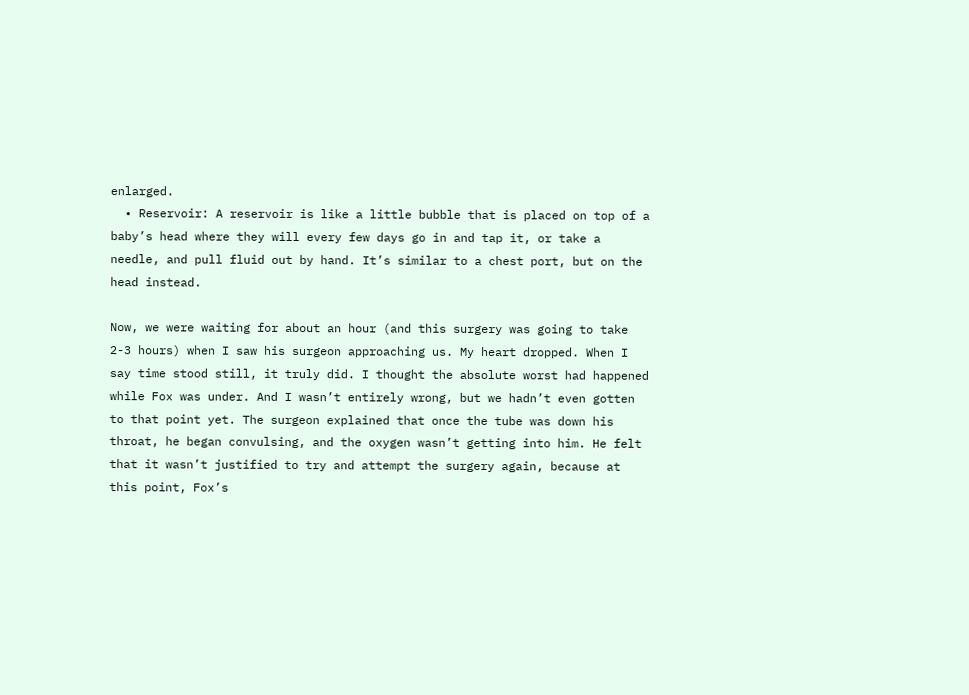enlarged.
  • Reservoir: A reservoir is like a little bubble that is placed on top of a baby’s head where they will every few days go in and tap it, or take a needle, and pull fluid out by hand. It’s similar to a chest port, but on the head instead.

Now, we were waiting for about an hour (and this surgery was going to take 2-3 hours) when I saw his surgeon approaching us. My heart dropped. When I say time stood still, it truly did. I thought the absolute worst had happened while Fox was under. And I wasn’t entirely wrong, but we hadn’t even gotten to that point yet. The surgeon explained that once the tube was down his throat, he began convulsing, and the oxygen wasn’t getting into him. He felt that it wasn’t justified to try and attempt the surgery again, because at this point, Fox’s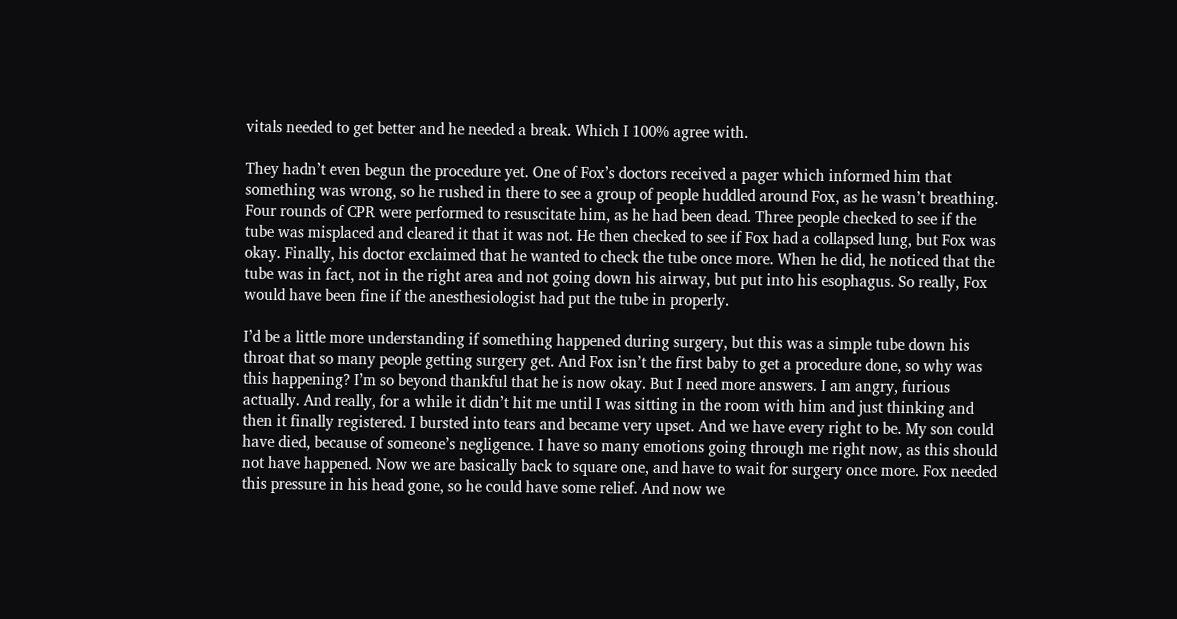vitals needed to get better and he needed a break. Which I 100% agree with.

They hadn’t even begun the procedure yet. One of Fox’s doctors received a pager which informed him that something was wrong, so he rushed in there to see a group of people huddled around Fox, as he wasn’t breathing. Four rounds of CPR were performed to resuscitate him, as he had been dead. Three people checked to see if the tube was misplaced and cleared it that it was not. He then checked to see if Fox had a collapsed lung, but Fox was okay. Finally, his doctor exclaimed that he wanted to check the tube once more. When he did, he noticed that the tube was in fact, not in the right area and not going down his airway, but put into his esophagus. So really, Fox would have been fine if the anesthesiologist had put the tube in properly.

I’d be a little more understanding if something happened during surgery, but this was a simple tube down his throat that so many people getting surgery get. And Fox isn’t the first baby to get a procedure done, so why was this happening? I’m so beyond thankful that he is now okay. But I need more answers. I am angry, furious actually. And really, for a while it didn’t hit me until I was sitting in the room with him and just thinking and then it finally registered. I bursted into tears and became very upset. And we have every right to be. My son could have died, because of someone’s negligence. I have so many emotions going through me right now, as this should not have happened. Now we are basically back to square one, and have to wait for surgery once more. Fox needed this pressure in his head gone, so he could have some relief. And now we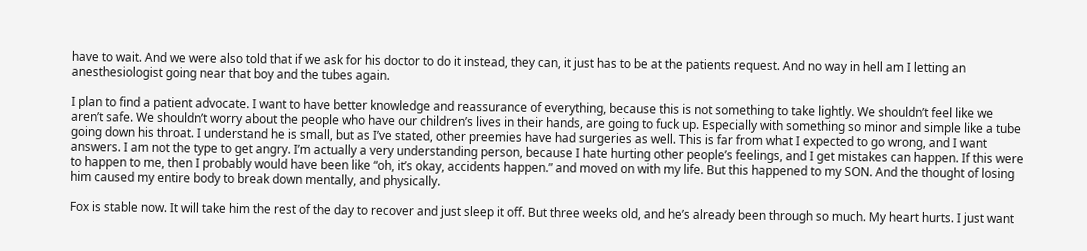have to wait. And we were also told that if we ask for his doctor to do it instead, they can, it just has to be at the patients request. And no way in hell am I letting an anesthesiologist going near that boy and the tubes again.

I plan to find a patient advocate. I want to have better knowledge and reassurance of everything, because this is not something to take lightly. We shouldn’t feel like we aren’t safe. We shouldn’t worry about the people who have our children’s lives in their hands, are going to fuck up. Especially with something so minor and simple like a tube going down his throat. I understand he is small, but as I’ve stated, other preemies have had surgeries as well. This is far from what I expected to go wrong, and I want answers. I am not the type to get angry. I’m actually a very understanding person, because I hate hurting other people’s feelings, and I get mistakes can happen. If this were to happen to me, then I probably would have been like “oh, it’s okay, accidents happen.” and moved on with my life. But this happened to my SON. And the thought of losing him caused my entire body to break down mentally, and physically.

Fox is stable now. It will take him the rest of the day to recover and just sleep it off. But three weeks old, and he’s already been through so much. My heart hurts. I just want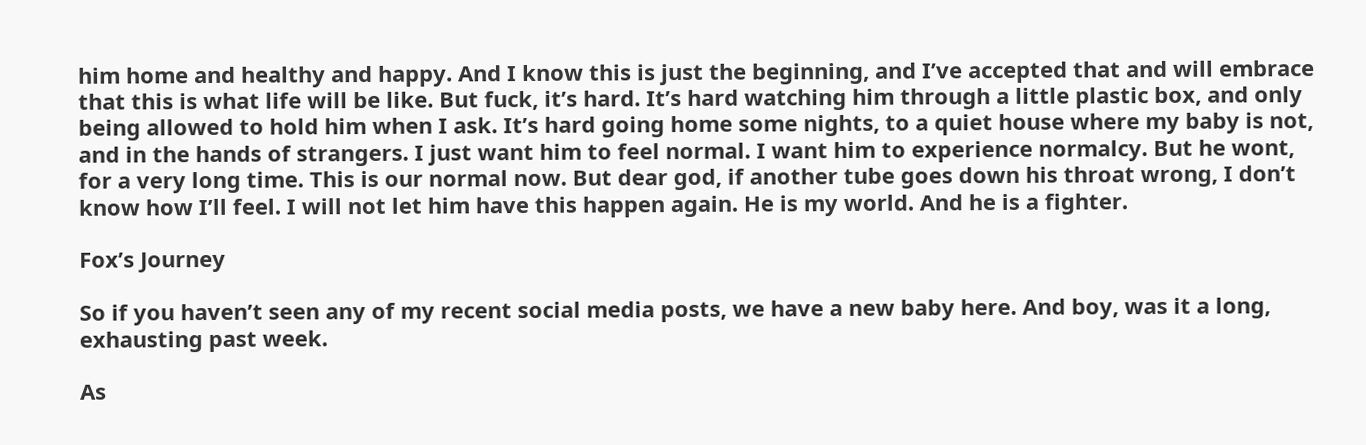him home and healthy and happy. And I know this is just the beginning, and I’ve accepted that and will embrace that this is what life will be like. But fuck, it’s hard. It’s hard watching him through a little plastic box, and only being allowed to hold him when I ask. It’s hard going home some nights, to a quiet house where my baby is not, and in the hands of strangers. I just want him to feel normal. I want him to experience normalcy. But he wont, for a very long time. This is our normal now. But dear god, if another tube goes down his throat wrong, I don’t know how I’ll feel. I will not let him have this happen again. He is my world. And he is a fighter.

Fox’s Journey

So if you haven’t seen any of my recent social media posts, we have a new baby here. And boy, was it a long, exhausting past week.

As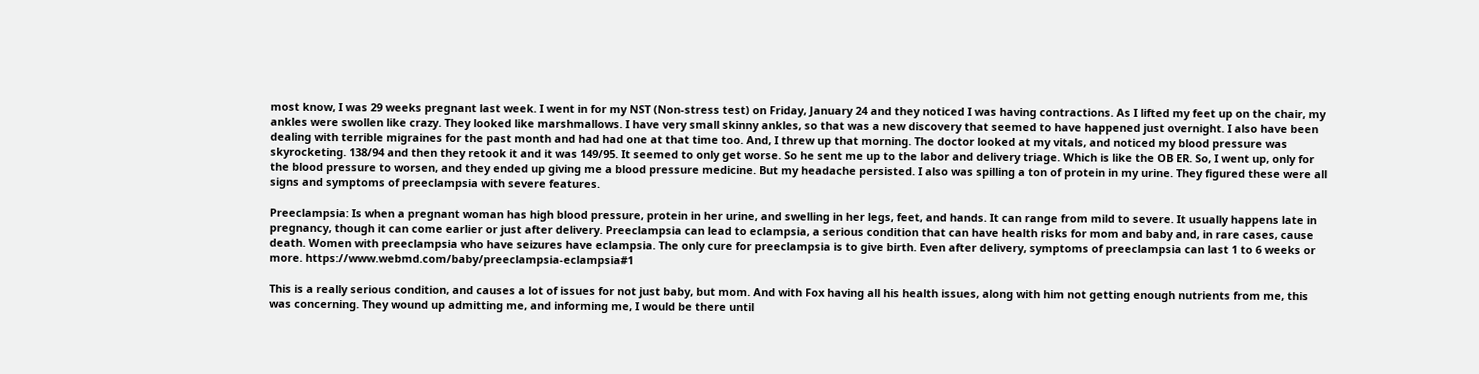most know, I was 29 weeks pregnant last week. I went in for my NST (Non-stress test) on Friday, January 24 and they noticed I was having contractions. As I lifted my feet up on the chair, my ankles were swollen like crazy. They looked like marshmallows. I have very small skinny ankles, so that was a new discovery that seemed to have happened just overnight. I also have been dealing with terrible migraines for the past month and had had one at that time too. And, I threw up that morning. The doctor looked at my vitals, and noticed my blood pressure was skyrocketing. 138/94 and then they retook it and it was 149/95. It seemed to only get worse. So he sent me up to the labor and delivery triage. Which is like the OB ER. So, I went up, only for the blood pressure to worsen, and they ended up giving me a blood pressure medicine. But my headache persisted. I also was spilling a ton of protein in my urine. They figured these were all signs and symptoms of preeclampsia with severe features.

Preeclampsia: Is when a pregnant woman has high blood pressure, protein in her urine, and swelling in her legs, feet, and hands. It can range from mild to severe. It usually happens late in pregnancy, though it can come earlier or just after delivery. Preeclampsia can lead to eclampsia, a serious condition that can have health risks for mom and baby and, in rare cases, cause death. Women with preeclampsia who have seizures have eclampsia. The only cure for preeclampsia is to give birth. Even after delivery, symptoms of preeclampsia can last 1 to 6 weeks or more. https://www.webmd.com/baby/preeclampsia-eclampsia#1

This is a really serious condition, and causes a lot of issues for not just baby, but mom. And with Fox having all his health issues, along with him not getting enough nutrients from me, this was concerning. They wound up admitting me, and informing me, I would be there until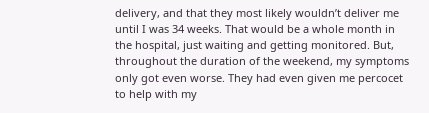delivery, and that they most likely wouldn’t deliver me until I was 34 weeks. That would be a whole month in the hospital, just waiting and getting monitored. But, throughout the duration of the weekend, my symptoms only got even worse. They had even given me percocet to help with my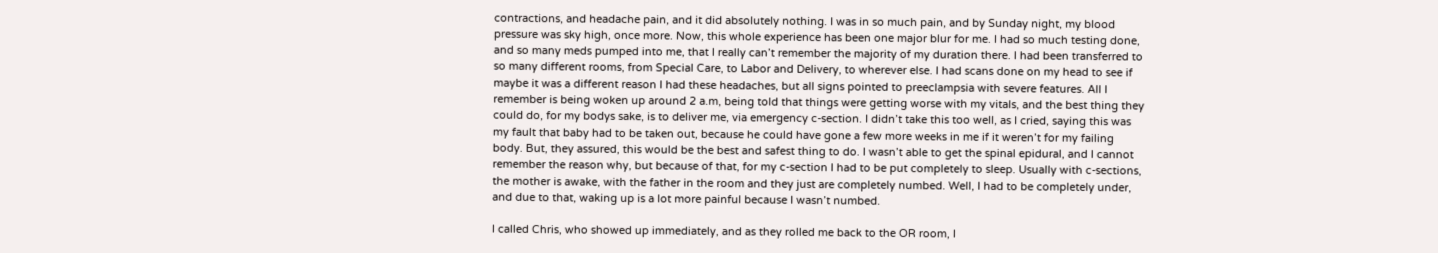contractions, and headache pain, and it did absolutely nothing. I was in so much pain, and by Sunday night, my blood pressure was sky high, once more. Now, this whole experience has been one major blur for me. I had so much testing done, and so many meds pumped into me, that I really can’t remember the majority of my duration there. I had been transferred to so many different rooms, from Special Care, to Labor and Delivery, to wherever else. I had scans done on my head to see if maybe it was a different reason I had these headaches, but all signs pointed to preeclampsia with severe features. All I remember is being woken up around 2 a.m, being told that things were getting worse with my vitals, and the best thing they could do, for my bodys sake, is to deliver me, via emergency c-section. I didn’t take this too well, as I cried, saying this was my fault that baby had to be taken out, because he could have gone a few more weeks in me if it weren’t for my failing body. But, they assured, this would be the best and safest thing to do. I wasn’t able to get the spinal epidural, and I cannot remember the reason why, but because of that, for my c-section I had to be put completely to sleep. Usually with c-sections, the mother is awake, with the father in the room and they just are completely numbed. Well, I had to be completely under, and due to that, waking up is a lot more painful because I wasn’t numbed.

I called Chris, who showed up immediately, and as they rolled me back to the OR room, I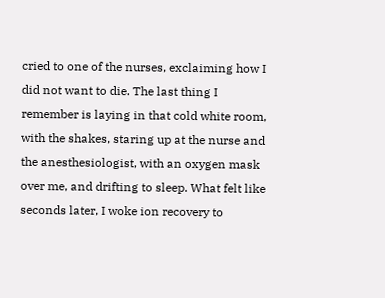cried to one of the nurses, exclaiming how I did not want to die. The last thing I remember is laying in that cold white room, with the shakes, staring up at the nurse and the anesthesiologist, with an oxygen mask over me, and drifting to sleep. What felt like seconds later, I woke ion recovery to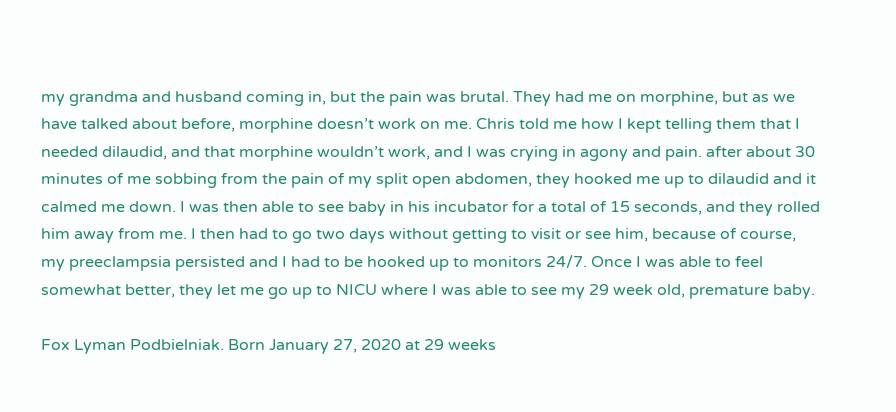my grandma and husband coming in, but the pain was brutal. They had me on morphine, but as we have talked about before, morphine doesn’t work on me. Chris told me how I kept telling them that I needed dilaudid, and that morphine wouldn’t work, and I was crying in agony and pain. after about 30 minutes of me sobbing from the pain of my split open abdomen, they hooked me up to dilaudid and it calmed me down. I was then able to see baby in his incubator for a total of 15 seconds, and they rolled him away from me. I then had to go two days without getting to visit or see him, because of course, my preeclampsia persisted and I had to be hooked up to monitors 24/7. Once I was able to feel somewhat better, they let me go up to NICU where I was able to see my 29 week old, premature baby.

Fox Lyman Podbielniak. Born January 27, 2020 at 29 weeks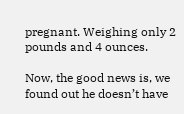pregnant. Weighing only 2 pounds and 4 ounces.

Now, the good news is, we found out he doesn’t have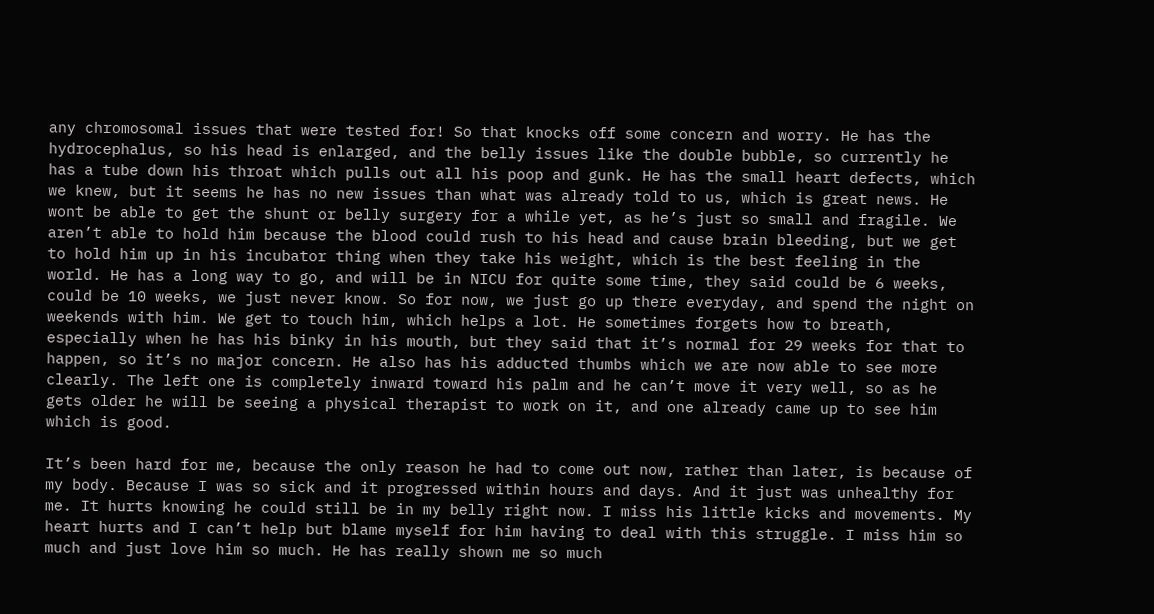any chromosomal issues that were tested for! So that knocks off some concern and worry. He has the hydrocephalus, so his head is enlarged, and the belly issues like the double bubble, so currently he has a tube down his throat which pulls out all his poop and gunk. He has the small heart defects, which we knew, but it seems he has no new issues than what was already told to us, which is great news. He wont be able to get the shunt or belly surgery for a while yet, as he’s just so small and fragile. We aren’t able to hold him because the blood could rush to his head and cause brain bleeding, but we get to hold him up in his incubator thing when they take his weight, which is the best feeling in the world. He has a long way to go, and will be in NICU for quite some time, they said could be 6 weeks, could be 10 weeks, we just never know. So for now, we just go up there everyday, and spend the night on weekends with him. We get to touch him, which helps a lot. He sometimes forgets how to breath, especially when he has his binky in his mouth, but they said that it’s normal for 29 weeks for that to happen, so it’s no major concern. He also has his adducted thumbs which we are now able to see more clearly. The left one is completely inward toward his palm and he can’t move it very well, so as he gets older he will be seeing a physical therapist to work on it, and one already came up to see him which is good.

It’s been hard for me, because the only reason he had to come out now, rather than later, is because of my body. Because I was so sick and it progressed within hours and days. And it just was unhealthy for me. It hurts knowing he could still be in my belly right now. I miss his little kicks and movements. My heart hurts and I can’t help but blame myself for him having to deal with this struggle. I miss him so much and just love him so much. He has really shown me so much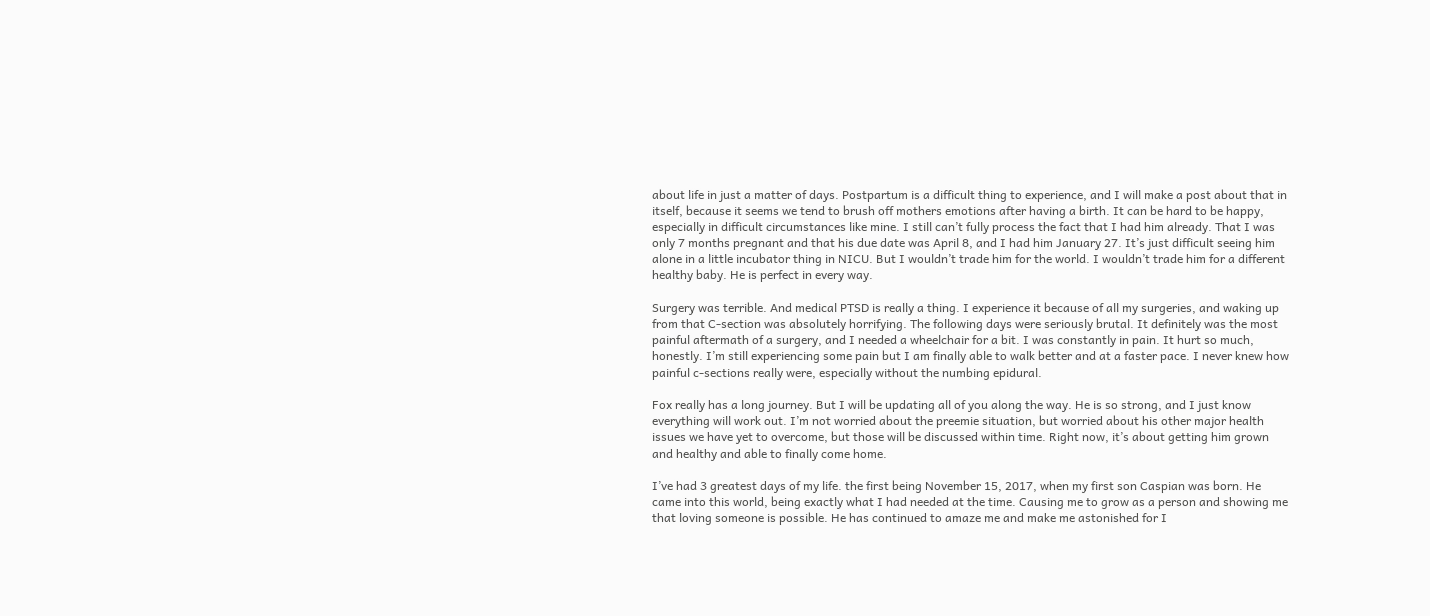about life in just a matter of days. Postpartum is a difficult thing to experience, and I will make a post about that in itself, because it seems we tend to brush off mothers emotions after having a birth. It can be hard to be happy, especially in difficult circumstances like mine. I still can’t fully process the fact that I had him already. That I was only 7 months pregnant and that his due date was April 8, and I had him January 27. It’s just difficult seeing him alone in a little incubator thing in NICU. But I wouldn’t trade him for the world. I wouldn’t trade him for a different healthy baby. He is perfect in every way.

Surgery was terrible. And medical PTSD is really a thing. I experience it because of all my surgeries, and waking up from that C-section was absolutely horrifying. The following days were seriously brutal. It definitely was the most painful aftermath of a surgery, and I needed a wheelchair for a bit. I was constantly in pain. It hurt so much, honestly. I’m still experiencing some pain but I am finally able to walk better and at a faster pace. I never knew how painful c-sections really were, especially without the numbing epidural.

Fox really has a long journey. But I will be updating all of you along the way. He is so strong, and I just know everything will work out. I’m not worried about the preemie situation, but worried about his other major health issues we have yet to overcome, but those will be discussed within time. Right now, it’s about getting him grown and healthy and able to finally come home.

I’ve had 3 greatest days of my life. the first being November 15, 2017, when my first son Caspian was born. He came into this world, being exactly what I had needed at the time. Causing me to grow as a person and showing me that loving someone is possible. He has continued to amaze me and make me astonished for I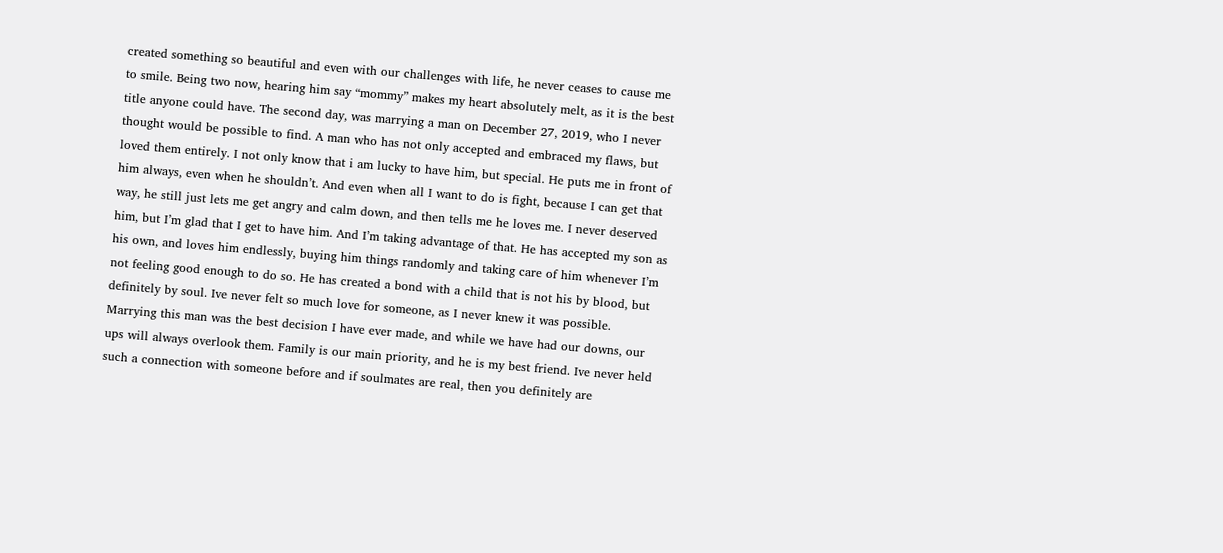created something so beautiful and even with our challenges with life, he never ceases to cause me to smile. Being two now, hearing him say “mommy” makes my heart absolutely melt, as it is the best title anyone could have. The second day, was marrying a man on December 27, 2019, who I never thought would be possible to find. A man who has not only accepted and embraced my flaws, but loved them entirely. I not only know that i am lucky to have him, but special. He puts me in front of him always, even when he shouldn’t. And even when all I want to do is fight, because I can get that way, he still just lets me get angry and calm down, and then tells me he loves me. I never deserved him, but I’m glad that I get to have him. And I’m taking advantage of that. He has accepted my son as his own, and loves him endlessly, buying him things randomly and taking care of him whenever I’m not feeling good enough to do so. He has created a bond with a child that is not his by blood, but definitely by soul. Ive never felt so much love for someone, as I never knew it was possible. Marrying this man was the best decision I have ever made, and while we have had our downs, our ups will always overlook them. Family is our main priority, and he is my best friend. Ive never held such a connection with someone before and if soulmates are real, then you definitely are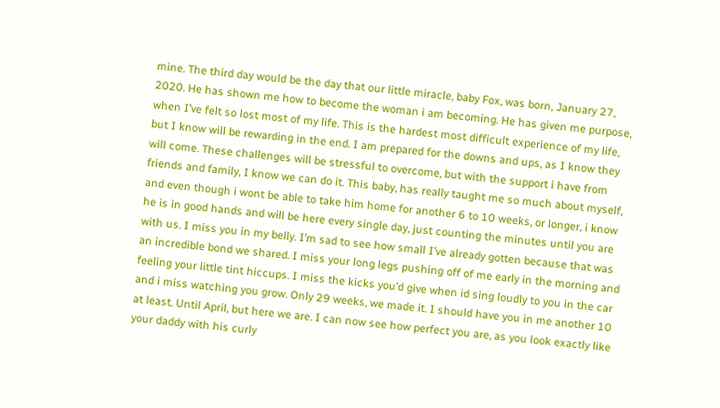mine. The third day would be the day that our little miracle, baby Fox, was born, January 27, 2020. He has shown me how to become the woman i am becoming. He has given me purpose, when I’ve felt so lost most of my life. This is the hardest most difficult experience of my life, but I know will be rewarding in the end. I am prepared for the downs and ups, as I know they will come. These challenges will be stressful to overcome, but with the support i have from friends and family, I know we can do it. This baby, has really taught me so much about myself, and even though i wont be able to take him home for another 6 to 10 weeks, or longer, i know he is in good hands and will be here every single day, just counting the minutes until you are with us. I miss you in my belly. I’m sad to see how small I’ve already gotten because that was an incredible bond we shared. I miss your long legs pushing off of me early in the morning and feeling your little tint hiccups. I miss the kicks you’d give when id sing loudly to you in the car and i miss watching you grow. Only 29 weeks, we made it. I should have you in me another 10 at least. Until April, but here we are. I can now see how perfect you are, as you look exactly like your daddy with his curly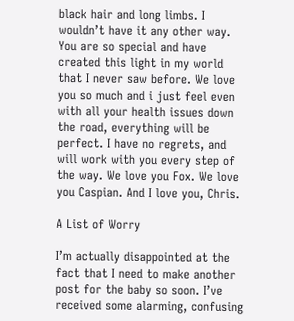black hair and long limbs. I wouldn’t have it any other way. You are so special and have created this light in my world that I never saw before. We love you so much and i just feel even with all your health issues down the road, everything will be perfect. I have no regrets, and will work with you every step of the way. We love you Fox. We love you Caspian. And I love you, Chris.

A List of Worry

I’m actually disappointed at the fact that I need to make another post for the baby so soon. I’ve received some alarming, confusing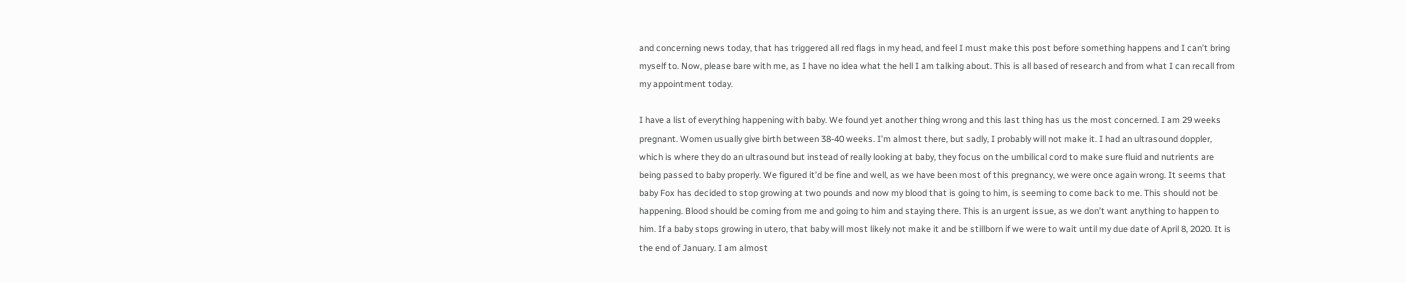and concerning news today, that has triggered all red flags in my head, and feel I must make this post before something happens and I can’t bring myself to. Now, please bare with me, as I have no idea what the hell I am talking about. This is all based of research and from what I can recall from my appointment today.

I have a list of everything happening with baby. We found yet another thing wrong and this last thing has us the most concerned. I am 29 weeks pregnant. Women usually give birth between 38-40 weeks. I’m almost there, but sadly, I probably will not make it. I had an ultrasound doppler, which is where they do an ultrasound but instead of really looking at baby, they focus on the umbilical cord to make sure fluid and nutrients are being passed to baby properly. We figured it’d be fine and well, as we have been most of this pregnancy, we were once again wrong. It seems that baby Fox has decided to stop growing at two pounds and now my blood that is going to him, is seeming to come back to me. This should not be happening. Blood should be coming from me and going to him and staying there. This is an urgent issue, as we don’t want anything to happen to him. If a baby stops growing in utero, that baby will most likely not make it and be stillborn if we were to wait until my due date of April 8, 2020. It is the end of January. I am almost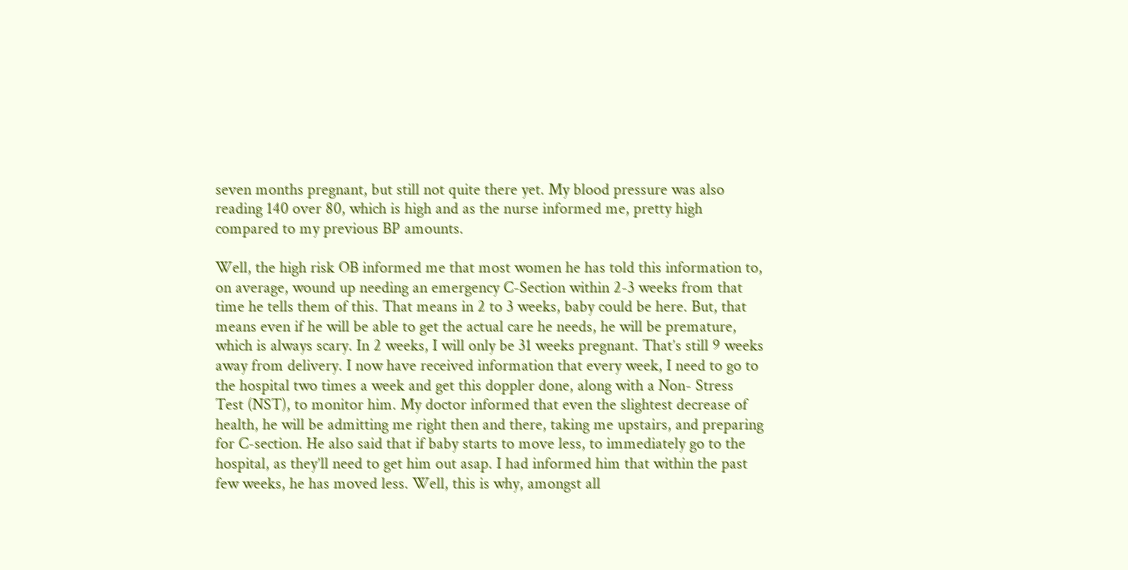seven months pregnant, but still not quite there yet. My blood pressure was also reading 140 over 80, which is high and as the nurse informed me, pretty high compared to my previous BP amounts.

Well, the high risk OB informed me that most women he has told this information to, on average, wound up needing an emergency C-Section within 2-3 weeks from that time he tells them of this. That means in 2 to 3 weeks, baby could be here. But, that means even if he will be able to get the actual care he needs, he will be premature, which is always scary. In 2 weeks, I will only be 31 weeks pregnant. That’s still 9 weeks away from delivery. I now have received information that every week, I need to go to the hospital two times a week and get this doppler done, along with a Non- Stress Test (NST), to monitor him. My doctor informed that even the slightest decrease of health, he will be admitting me right then and there, taking me upstairs, and preparing for C-section. He also said that if baby starts to move less, to immediately go to the hospital, as they’ll need to get him out asap. I had informed him that within the past few weeks, he has moved less. Well, this is why, amongst all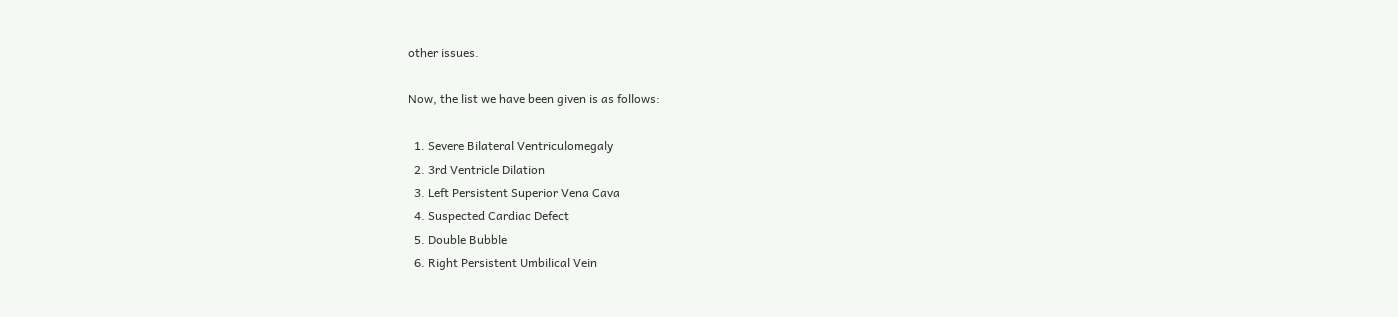other issues.

Now, the list we have been given is as follows:

  1. Severe Bilateral Ventriculomegaly
  2. 3rd Ventricle Dilation
  3. Left Persistent Superior Vena Cava
  4. Suspected Cardiac Defect
  5. Double Bubble
  6. Right Persistent Umbilical Vein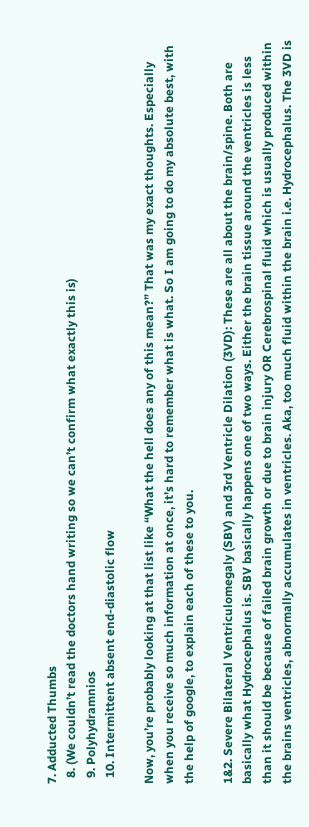7. Adducted Thumbs
  8. (We couldn’t read the doctors hand writing so we can’t confirm what exactly this is)
  9. Polyhydramnios
  10. Intermittent absent end-diastolic flow

Now, you’re probably looking at that list like “What the hell does any of this mean?” That was my exact thoughts. Especially when you receive so much information at once, it’s hard to remember what is what. So I am going to do my absolute best, with the help of google, to explain each of these to you.

1&2. Severe Bilateral Ventriculomegaly (SBV) and 3rd Ventricle Dilation (3VD): These are all about the brain/spine. Both are basically what Hydrocephalus is. SBV basically happens one of two ways. Either the brain tissue around the ventricles is less than it should be because of failed brain growth or due to brain injury OR Cerebrospinal fluid which is usually produced within the brains ventricles, abnormally accumulates in ventricles. Aka, too much fluid within the brain i.e. Hydrocephalus. The 3VD is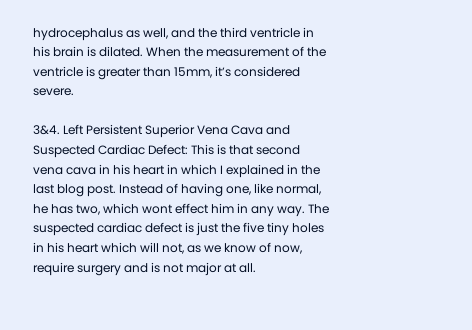hydrocephalus as well, and the third ventricle in his brain is dilated. When the measurement of the ventricle is greater than 15mm, it’s considered severe.

3&4. Left Persistent Superior Vena Cava and Suspected Cardiac Defect: This is that second vena cava in his heart in which I explained in the last blog post. Instead of having one, like normal, he has two, which wont effect him in any way. The suspected cardiac defect is just the five tiny holes in his heart which will not, as we know of now, require surgery and is not major at all.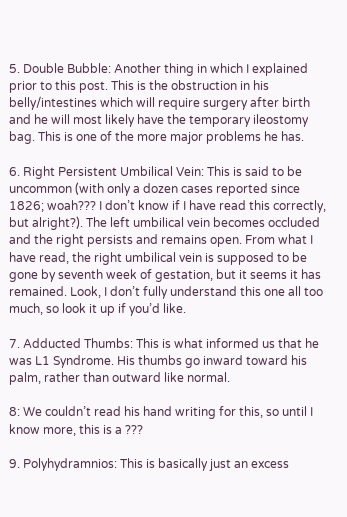5. Double Bubble: Another thing in which I explained prior to this post. This is the obstruction in his belly/intestines which will require surgery after birth and he will most likely have the temporary ileostomy bag. This is one of the more major problems he has.

6. Right Persistent Umbilical Vein: This is said to be uncommon (with only a dozen cases reported since 1826; woah??? I don’t know if I have read this correctly, but alright?). The left umbilical vein becomes occluded and the right persists and remains open. From what I have read, the right umbilical vein is supposed to be gone by seventh week of gestation, but it seems it has remained. Look, I don’t fully understand this one all too much, so look it up if you’d like.

7. Adducted Thumbs: This is what informed us that he was L1 Syndrome. His thumbs go inward toward his palm, rather than outward like normal.

8: We couldn’t read his hand writing for this, so until I know more, this is a ???

9. Polyhydramnios: This is basically just an excess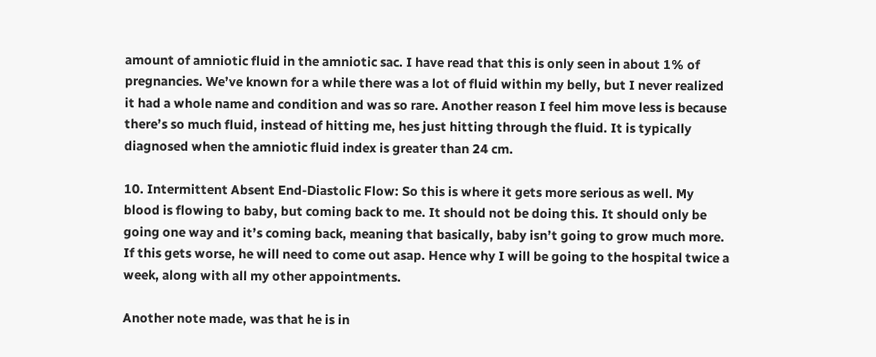amount of amniotic fluid in the amniotic sac. I have read that this is only seen in about 1% of pregnancies. We’ve known for a while there was a lot of fluid within my belly, but I never realized it had a whole name and condition and was so rare. Another reason I feel him move less is because there’s so much fluid, instead of hitting me, hes just hitting through the fluid. It is typically diagnosed when the amniotic fluid index is greater than 24 cm.

10. Intermittent Absent End-Diastolic Flow: So this is where it gets more serious as well. My blood is flowing to baby, but coming back to me. It should not be doing this. It should only be going one way and it’s coming back, meaning that basically, baby isn’t going to grow much more. If this gets worse, he will need to come out asap. Hence why I will be going to the hospital twice a week, along with all my other appointments.

Another note made, was that he is in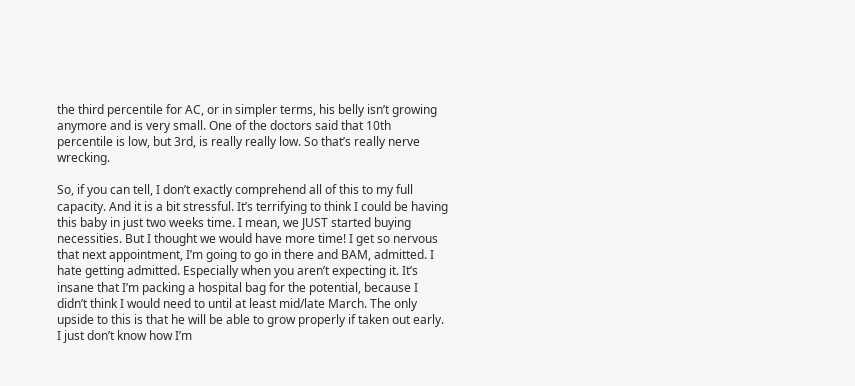the third percentile for AC, or in simpler terms, his belly isn’t growing anymore and is very small. One of the doctors said that 10th percentile is low, but 3rd, is really really low. So that’s really nerve wrecking.

So, if you can tell, I don’t exactly comprehend all of this to my full capacity. And it is a bit stressful. It’s terrifying to think I could be having this baby in just two weeks time. I mean, we JUST started buying necessities. But I thought we would have more time! I get so nervous that next appointment, I’m going to go in there and BAM, admitted. I hate getting admitted. Especially when you aren’t expecting it. It’s insane that I’m packing a hospital bag for the potential, because I didn’t think I would need to until at least mid/late March. The only upside to this is that he will be able to grow properly if taken out early. I just don’t know how I’m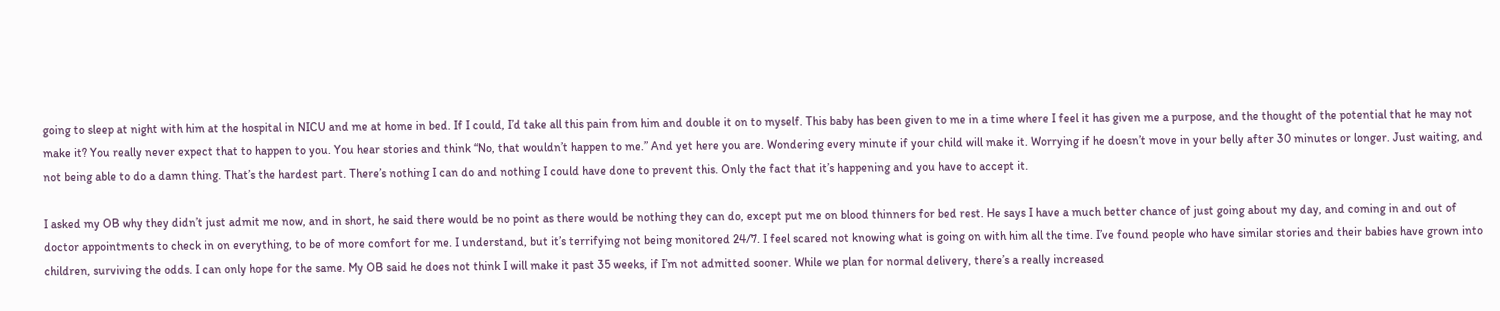going to sleep at night with him at the hospital in NICU and me at home in bed. If I could, I’d take all this pain from him and double it on to myself. This baby has been given to me in a time where I feel it has given me a purpose, and the thought of the potential that he may not make it? You really never expect that to happen to you. You hear stories and think “No, that wouldn’t happen to me.” And yet here you are. Wondering every minute if your child will make it. Worrying if he doesn’t move in your belly after 30 minutes or longer. Just waiting, and not being able to do a damn thing. That’s the hardest part. There’s nothing I can do and nothing I could have done to prevent this. Only the fact that it’s happening and you have to accept it.

I asked my OB why they didn’t just admit me now, and in short, he said there would be no point as there would be nothing they can do, except put me on blood thinners for bed rest. He says I have a much better chance of just going about my day, and coming in and out of doctor appointments to check in on everything, to be of more comfort for me. I understand, but it’s terrifying not being monitored 24/7. I feel scared not knowing what is going on with him all the time. I’ve found people who have similar stories and their babies have grown into children, surviving the odds. I can only hope for the same. My OB said he does not think I will make it past 35 weeks, if I’m not admitted sooner. While we plan for normal delivery, there’s a really increased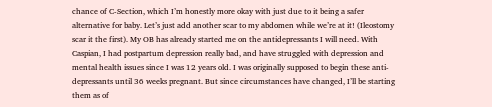chance of C-Section, which I’m honestly more okay with just due to it being a safer alternative for baby. Let’s just add another scar to my abdomen while we’re at it! (Ileostomy scar it the first). My OB has already started me on the antidepressants I will need. With Caspian, I had postpartum depression really bad, and have struggled with depression and mental health issues since I was 12 years old. I was originally supposed to begin these anti-depressants until 36 weeks pregnant. But since circumstances have changed, I’ll be starting them as of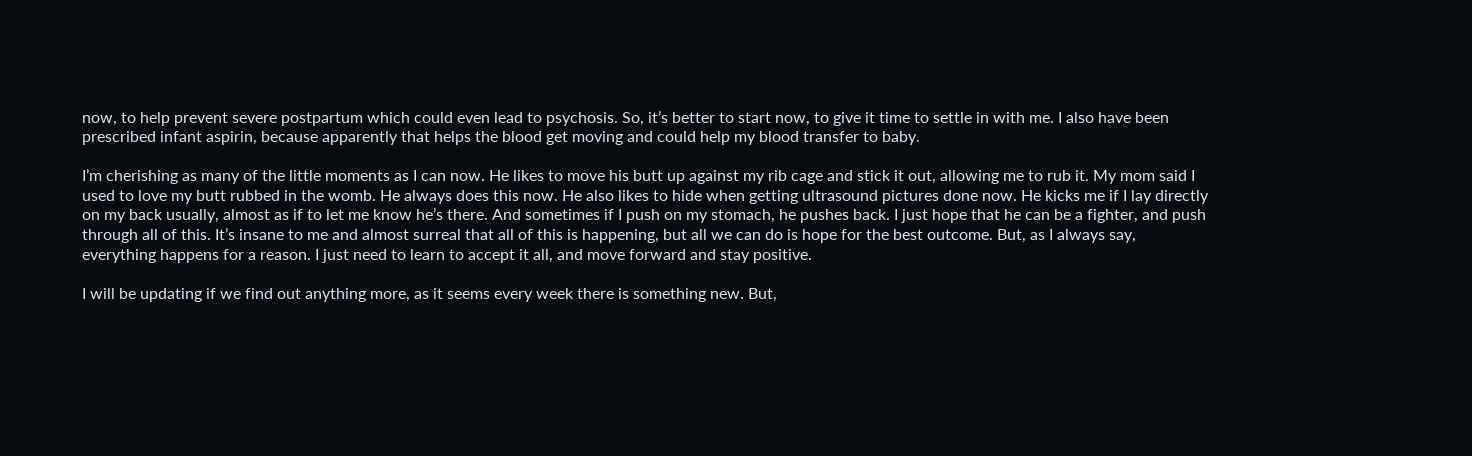now, to help prevent severe postpartum which could even lead to psychosis. So, it’s better to start now, to give it time to settle in with me. I also have been prescribed infant aspirin, because apparently that helps the blood get moving and could help my blood transfer to baby.

I’m cherishing as many of the little moments as I can now. He likes to move his butt up against my rib cage and stick it out, allowing me to rub it. My mom said I used to love my butt rubbed in the womb. He always does this now. He also likes to hide when getting ultrasound pictures done now. He kicks me if I lay directly on my back usually, almost as if to let me know he’s there. And sometimes if I push on my stomach, he pushes back. I just hope that he can be a fighter, and push through all of this. It’s insane to me and almost surreal that all of this is happening, but all we can do is hope for the best outcome. But, as I always say, everything happens for a reason. I just need to learn to accept it all, and move forward and stay positive.

I will be updating if we find out anything more, as it seems every week there is something new. But,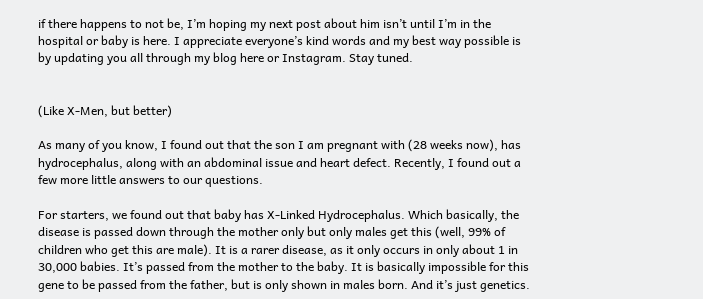if there happens to not be, I’m hoping my next post about him isn’t until I’m in the hospital or baby is here. I appreciate everyone’s kind words and my best way possible is by updating you all through my blog here or Instagram. Stay tuned.


(Like X-Men, but better)

As many of you know, I found out that the son I am pregnant with (28 weeks now), has hydrocephalus, along with an abdominal issue and heart defect. Recently, I found out a few more little answers to our questions.

For starters, we found out that baby has X-Linked Hydrocephalus. Which basically, the disease is passed down through the mother only but only males get this (well, 99% of children who get this are male). It is a rarer disease, as it only occurs in only about 1 in 30,000 babies. It’s passed from the mother to the baby. It is basically impossible for this gene to be passed from the father, but is only shown in males born. And it’s just genetics.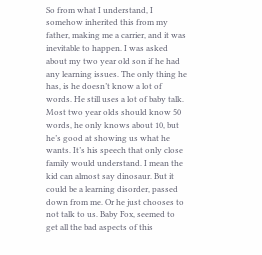So from what I understand, I somehow inherited this from my father, making me a carrier, and it was inevitable to happen. I was asked about my two year old son if he had any learning issues. The only thing he has, is he doesn’t know a lot of words. He still uses a lot of baby talk. Most two year olds should know 50 words, he only knows about 10, but he’s good at showing us what he wants. It’s his speech that only close family would understand. I mean the kid can almost say dinosaur. But it could be a learning disorder, passed down from me. Or he just chooses to not talk to us. Baby Fox, seemed to get all the bad aspects of this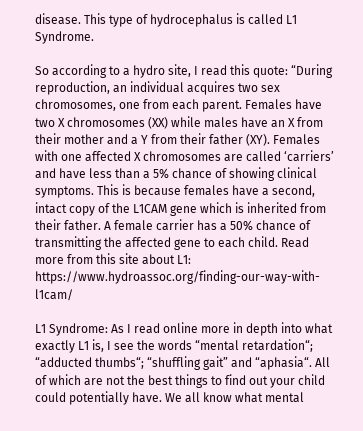disease. This type of hydrocephalus is called L1 Syndrome.

So according to a hydro site, I read this quote: “During reproduction, an individual acquires two sex chromosomes, one from each parent. Females have two X chromosomes (XX) while males have an X from their mother and a Y from their father (XY). Females with one affected X chromosomes are called ‘carriers’ and have less than a 5% chance of showing clinical symptoms. This is because females have a second, intact copy of the L1CAM gene which is inherited from their father. A female carrier has a 50% chance of transmitting the affected gene to each child. Read more from this site about L1: https://www.hydroassoc.org/finding-our-way-with-l1cam/

L1 Syndrome: As I read online more in depth into what exactly L1 is, I see the words “mental retardation“; “adducted thumbs“; “shuffling gait” and “aphasia“. All of which are not the best things to find out your child could potentially have. We all know what mental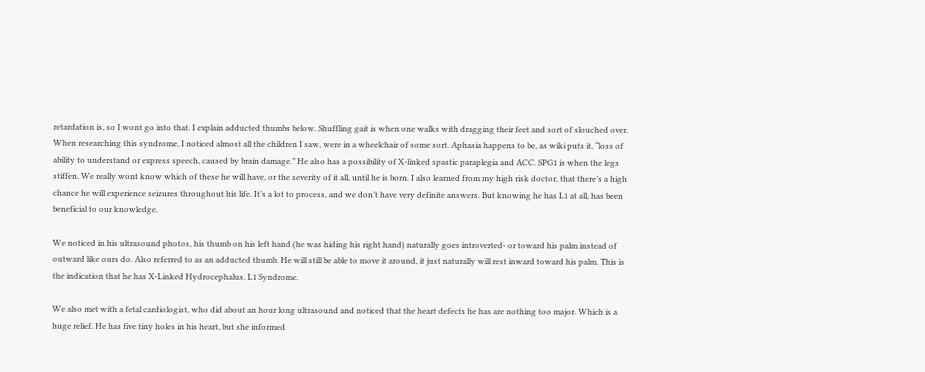retardation is, so I wont go into that. I explain adducted thumbs below. Shuffling gait is when one walks with dragging their feet and sort of slouched over. When researching this syndrome, I noticed almost all the children I saw, were in a wheelchair of some sort. Aphasia happens to be, as wiki puts it, “loss of ability to understand or express speech, caused by brain damage.” He also has a possibility of X-linked spastic paraplegia and ACC. SPG1 is when the legs stiffen. We really wont know which of these he will have, or the severity of it all, until he is born. I also learned from my high risk doctor, that there’s a high chance he will experience seizures throughout his life. It’s a lot to process, and we don’t have very definite answers. But knowing he has L1 at all, has been beneficial to our knowledge.

We noticed in his ultrasound photos, his thumb on his left hand (he was hiding his right hand) naturally goes introverted- or toward his palm instead of outward like ours do. Also referred to as an adducted thumb. He will still be able to move it around, it just naturally will rest inward toward his palm. This is the indication that he has X-Linked Hydrocephalus. L1 Syndrome.

We also met with a fetal cardiologist, who did about an hour long ultrasound and noticed that the heart defects he has are nothing too major. Which is a huge relief. He has five tiny holes in his heart, but she informed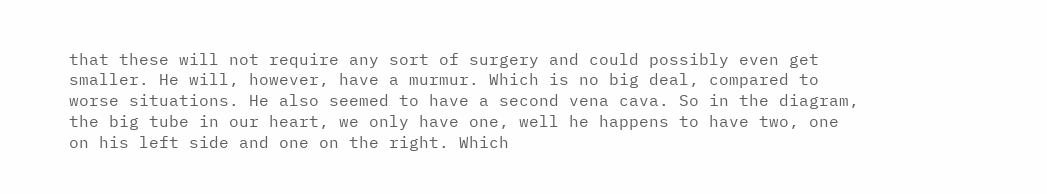that these will not require any sort of surgery and could possibly even get smaller. He will, however, have a murmur. Which is no big deal, compared to worse situations. He also seemed to have a second vena cava. So in the diagram, the big tube in our heart, we only have one, well he happens to have two, one on his left side and one on the right. Which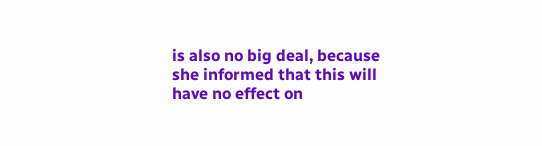is also no big deal, because she informed that this will have no effect on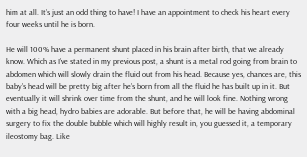him at all. It’s just an odd thing to have! I have an appointment to check his heart every four weeks until he is born.

He will 100% have a permanent shunt placed in his brain after birth, that we already know. Which as I’ve stated in my previous post, a shunt is a metal rod going from brain to abdomen which will slowly drain the fluid out from his head. Because yes, chances are, this baby’s head will be pretty big after he’s born from all the fluid he has built up in it. But eventually it will shrink over time from the shunt, and he will look fine. Nothing wrong with a big head, hydro babies are adorable. But before that, he will be having abdominal surgery to fix the double bubble which will highly result in, you guessed it, a temporary ileostomy bag. Like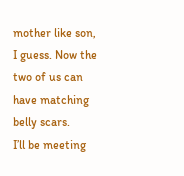mother like son, I guess. Now the two of us can have matching belly scars.
I’ll be meeting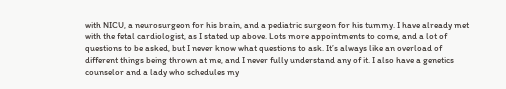with NICU, a neurosurgeon for his brain, and a pediatric surgeon for his tummy. I have already met with the fetal cardiologist, as I stated up above. Lots more appointments to come, and a lot of questions to be asked, but I never know what questions to ask. It’s always like an overload of different things being thrown at me, and I never fully understand any of it. I also have a genetics counselor and a lady who schedules my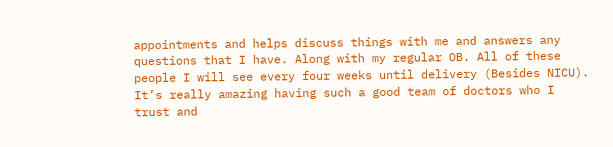appointments and helps discuss things with me and answers any questions that I have. Along with my regular OB. All of these people I will see every four weeks until delivery (Besides NICU). It’s really amazing having such a good team of doctors who I trust and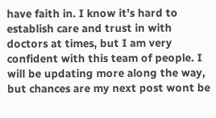have faith in. I know it’s hard to establish care and trust in with doctors at times, but I am very confident with this team of people. I will be updating more along the way, but chances are my next post wont be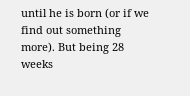until he is born (or if we find out something more). But being 28 weeks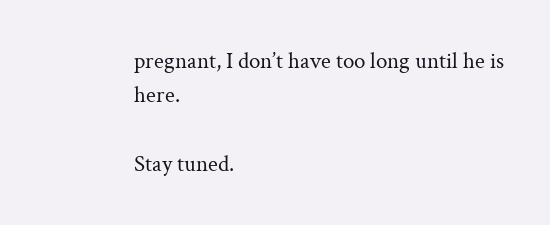pregnant, I don’t have too long until he is here.

Stay tuned.